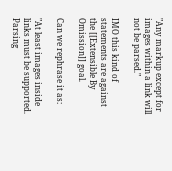"Any markup except for images within a link will not be parsed."

IMO this kind of statements are against the [[Extensible By Omission]] goal.

Can we rephrase it as:

"At least images inside links must be supported. Parsing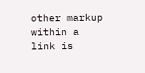other markup within a link is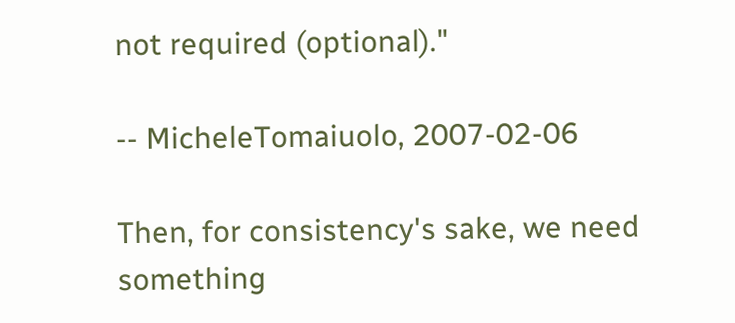not required (optional)."

-- MicheleTomaiuolo, 2007-02-06

Then, for consistency's sake, we need something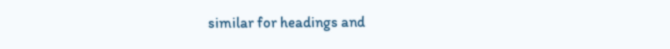similar for headings and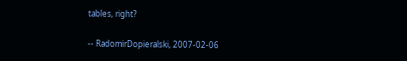tables, right?

-- RadomirDopieralski, 2007-02-06